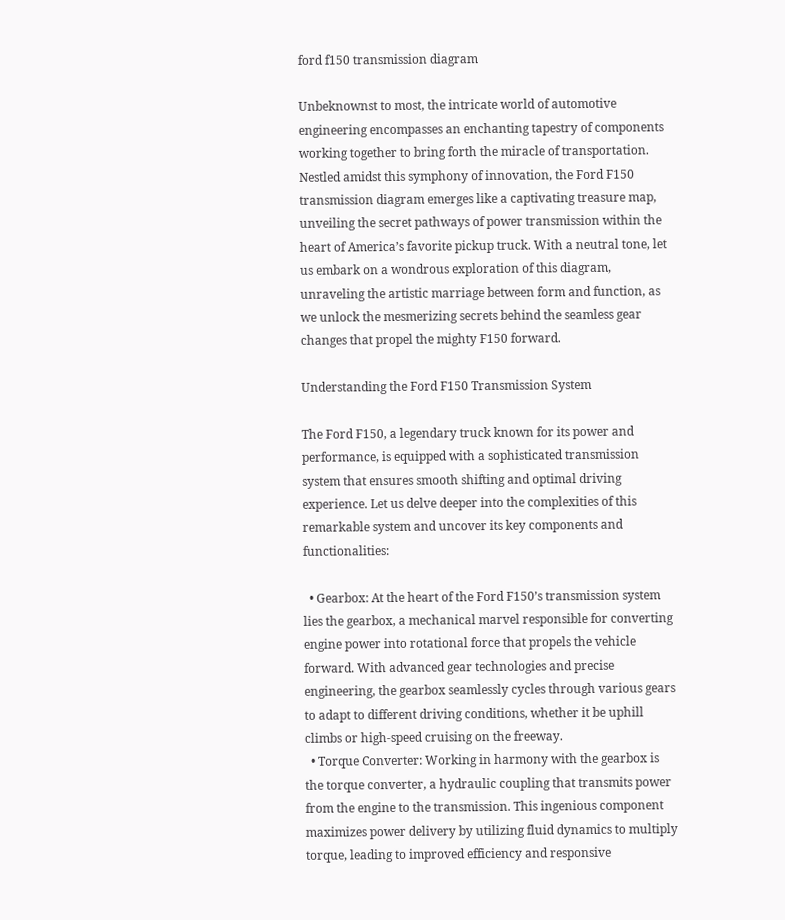ford f150 transmission diagram

Unbeknownst to most, the intricate world of automotive engineering encompasses an enchanting tapestry of components working together to bring forth the miracle of transportation. Nestled amidst this symphony of innovation, the Ford F150 transmission diagram emerges like a captivating treasure map, unveiling the secret pathways of power transmission within the heart of America’s favorite pickup truck. With a neutral tone, let us embark on a wondrous exploration of this diagram, unraveling the artistic marriage between form and function, as we unlock the mesmerizing secrets behind the seamless gear changes that propel the mighty F150 forward.

Understanding the Ford F150 Transmission System

The Ford F150, a legendary truck known for its power and performance, is equipped with a sophisticated transmission system that ensures smooth shifting and optimal driving experience. Let us delve deeper into the complexities of this remarkable system and uncover its key components and functionalities:

  • Gearbox: At the heart of the Ford F150’s transmission system lies the gearbox, a mechanical marvel responsible for converting engine power into rotational force that propels the vehicle forward. With advanced gear technologies and precise engineering, the gearbox seamlessly cycles through various gears to adapt to different driving conditions, whether it be uphill climbs or high-speed cruising on the freeway.
  • Torque Converter: Working in harmony with the gearbox is the torque converter, a hydraulic coupling that transmits power from the engine to the transmission. This ingenious component maximizes power delivery by utilizing fluid dynamics to multiply torque, leading to improved efficiency and responsive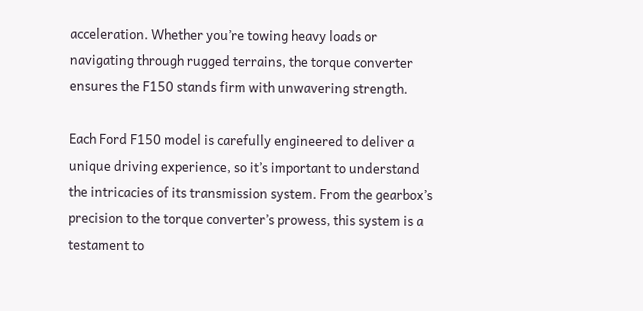acceleration. Whether you’re towing heavy loads or navigating through rugged terrains, the torque converter ensures the F150 stands firm with unwavering strength.

Each Ford F150 model is carefully engineered to deliver a unique driving experience, so it’s important to understand the intricacies of its transmission system. From the gearbox’s precision to the torque converter’s prowess, this system is a testament to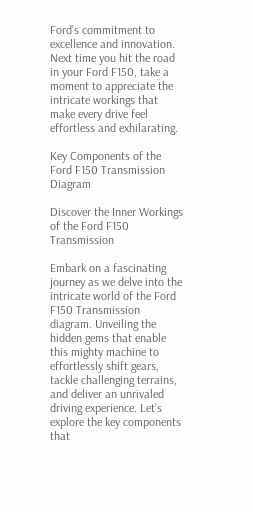Ford’s commitment to excellence and innovation. Next time you hit the road in your Ford F150, take a moment to appreciate the intricate workings that make every drive feel effortless and exhilarating.

Key Components of the Ford F150 Transmission Diagram

Discover the Inner Workings of the Ford F150 Transmission

Embark on a fascinating journey as we delve into the intricate world of the Ford F150 Transmission diagram. Unveiling the hidden gems that enable this mighty machine to effortlessly shift gears, tackle challenging terrains, and deliver an unrivaled driving experience. Let’s explore the key components that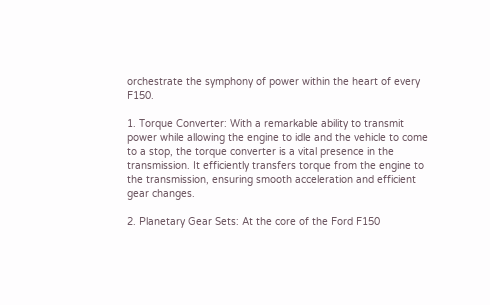orchestrate the symphony of power within the heart of every F150.

1. Torque Converter: With a remarkable ability to transmit power while allowing the engine to idle and the vehicle to come to a stop, the torque converter is a vital presence in the transmission. It efficiently transfers torque from the engine to the transmission, ensuring smooth acceleration and efficient gear changes.

2. Planetary Gear Sets: At the core of the Ford F150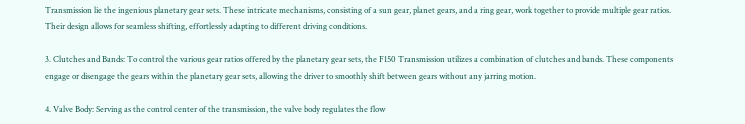Transmission lie the ingenious planetary gear sets. These intricate mechanisms, consisting of a sun gear, planet gears, and a ring gear, work together to provide multiple gear ratios. Their design allows for seamless shifting, effortlessly adapting to different driving conditions.

3. Clutches and Bands: To control the various gear ratios offered by the planetary gear sets, the F150 Transmission utilizes a combination of clutches and bands. These components engage or disengage the gears within the planetary gear sets, allowing the driver to smoothly shift between gears without any jarring motion.

4. Valve Body: Serving as the control center of the transmission, the valve body regulates the flow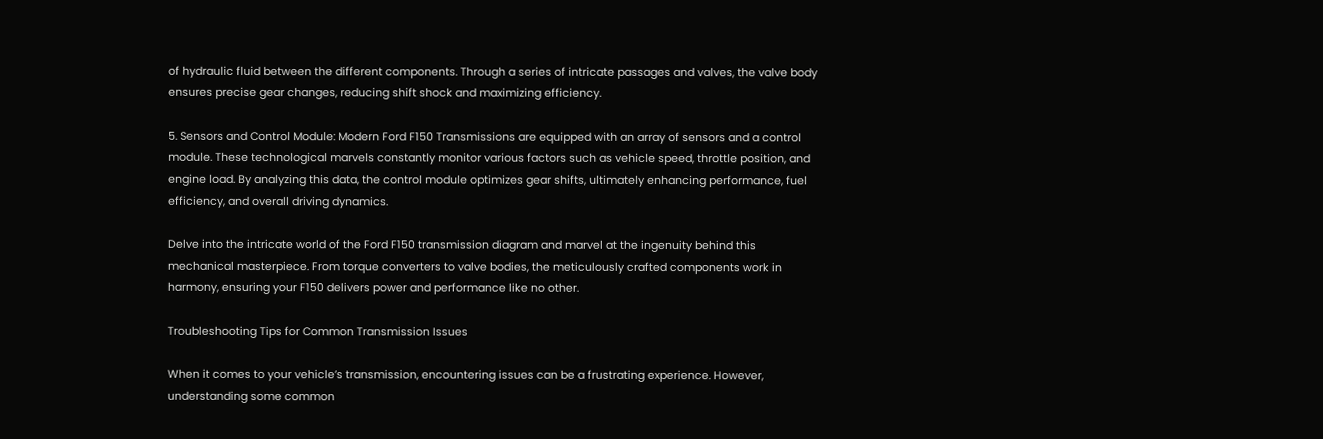of hydraulic fluid between the different components. Through a series of intricate passages and valves, the valve body ensures precise gear changes, reducing shift shock and maximizing efficiency.

5. Sensors and Control Module: Modern Ford F150 Transmissions are equipped with an array of sensors and a control module. These technological marvels constantly monitor various factors such as vehicle speed, throttle position, and engine load. By analyzing this data, the control module optimizes gear shifts, ultimately enhancing performance, fuel efficiency, and overall driving dynamics.

Delve into the intricate world of the Ford F150 transmission diagram and marvel at the ingenuity behind this mechanical masterpiece. From torque converters to valve bodies, the meticulously crafted components work in harmony, ensuring your F150 delivers power and performance like no other.

Troubleshooting Tips for Common Transmission Issues

When it comes to your vehicle’s transmission, encountering issues can be a frustrating experience. However, understanding some common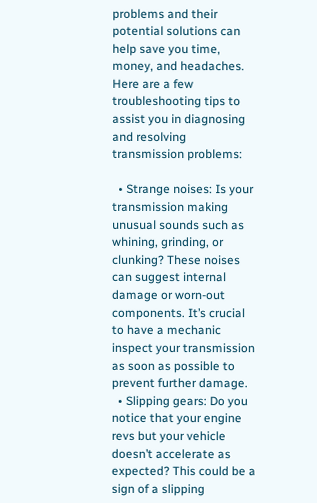problems and their potential solutions can help save you time, money, and headaches. Here are a few troubleshooting tips to assist you in diagnosing and resolving transmission problems:

  • Strange noises: Is your transmission making unusual sounds such as whining, grinding, or clunking? These noises can suggest internal damage or worn-out components. It’s crucial to have a mechanic inspect your transmission as soon as possible to prevent further damage.
  • Slipping gears: Do you notice that your engine revs but your vehicle doesn’t accelerate as expected? This could be a sign of a slipping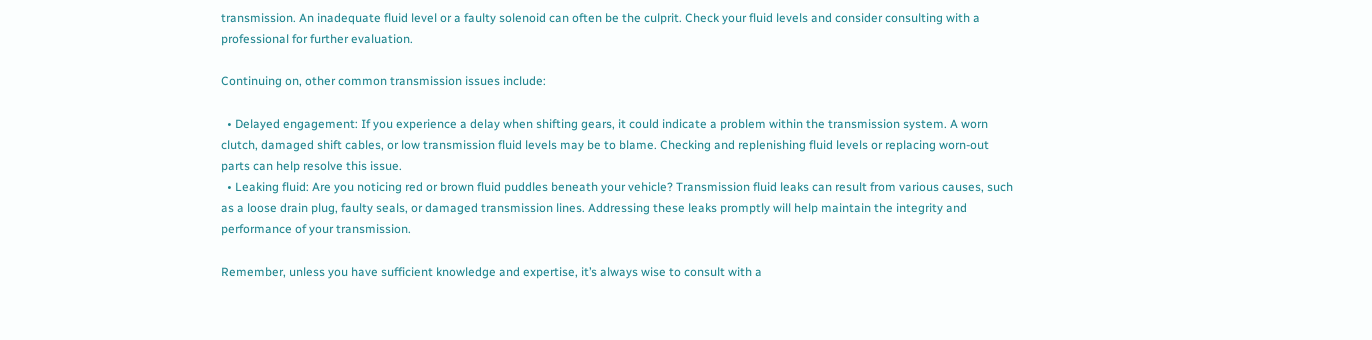transmission. An inadequate fluid level or a faulty solenoid can often be the culprit. Check your fluid levels and consider consulting with a professional for further evaluation.

Continuing on, other common transmission issues include:

  • Delayed engagement: If you experience a delay when shifting gears, it could indicate a problem within the transmission system. A worn clutch, damaged shift cables, or low transmission fluid levels may be to blame. Checking and replenishing fluid levels or replacing worn-out parts can help resolve this issue.
  • Leaking fluid: Are you noticing red or brown fluid puddles beneath your vehicle? Transmission fluid leaks can result from various causes, such as a loose drain plug, faulty seals, or damaged transmission lines. Addressing these leaks promptly will help maintain the integrity and performance of your transmission.

Remember, unless you have sufficient knowledge and expertise, it’s always wise to consult with a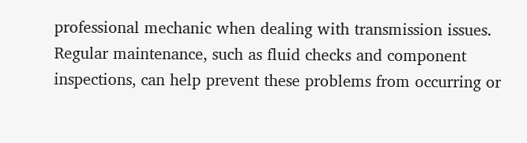professional mechanic when dealing with transmission issues. Regular maintenance, such as fluid checks and component inspections, can help prevent these problems from occurring or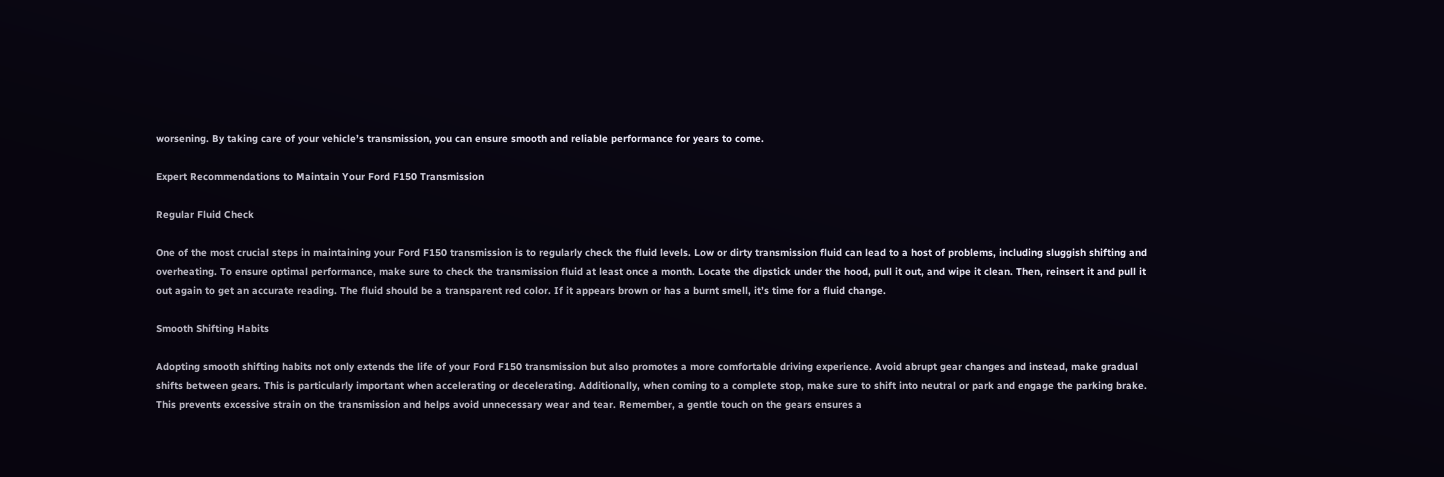worsening. By taking care of your vehicle’s transmission, you can ensure smooth and reliable performance for years to come.

Expert Recommendations to Maintain Your Ford F150 Transmission

Regular Fluid Check

One of the most crucial steps in maintaining your Ford F150 transmission is to regularly check the fluid levels. Low or dirty transmission fluid can lead to a host of problems, including sluggish shifting and overheating. To ensure optimal performance, make sure to check the transmission fluid at least once a month. Locate the dipstick under the hood, pull it out, and wipe it clean. Then, reinsert it and pull it out again to get an accurate reading. The fluid should be a transparent red color. If it appears brown or has a burnt smell, it’s time for a fluid change.

Smooth Shifting Habits

Adopting smooth shifting habits not only extends the life of your Ford F150 transmission but also promotes a more comfortable driving experience. Avoid abrupt gear changes and instead, make gradual shifts between gears. This is particularly important when accelerating or decelerating. Additionally, when coming to a complete stop, make sure to shift into neutral or park and engage the parking brake. This prevents excessive strain on the transmission and helps avoid unnecessary wear and tear. Remember, a gentle touch on the gears ensures a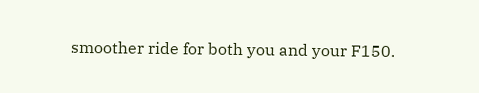smoother ride for both you and your F150.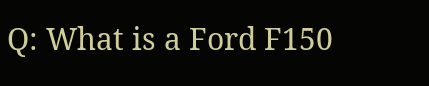Q: What is a Ford F150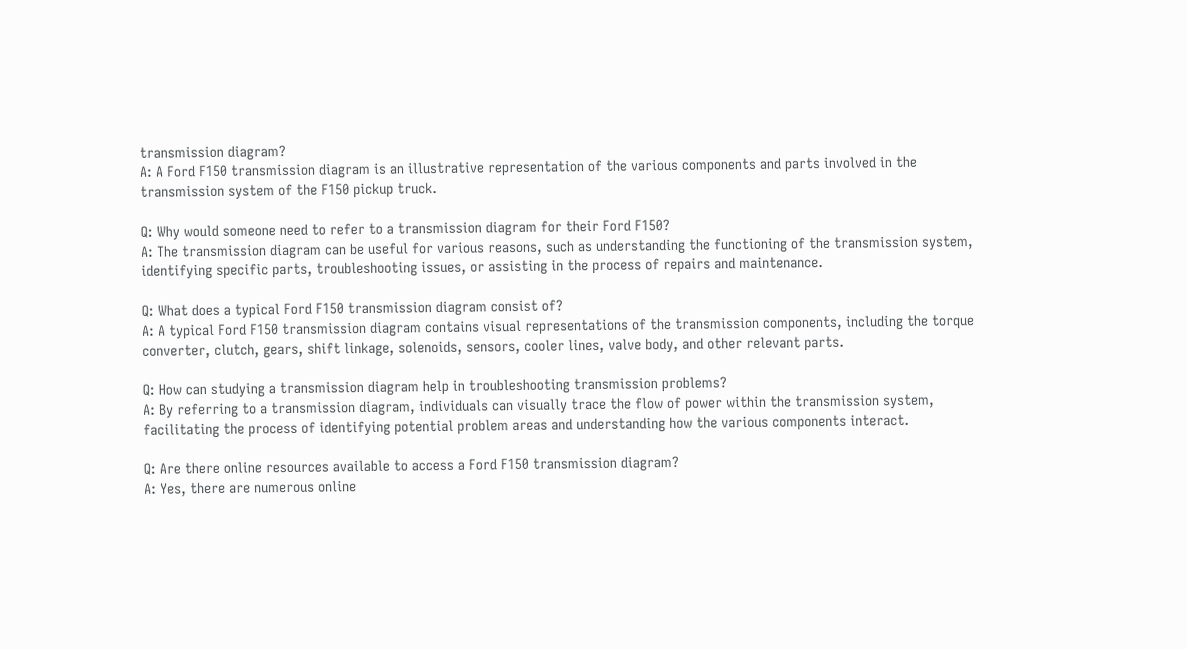transmission diagram?
A: A Ford F150 transmission diagram is an illustrative representation of the various components and parts involved in the transmission system of the F150 pickup truck.

Q: Why would someone need to refer to a transmission diagram for their Ford F150?
A: The transmission diagram can be useful for various reasons, such as understanding the functioning of the transmission system, identifying specific parts, troubleshooting issues, or assisting in the process of repairs and maintenance.

Q: What does a typical Ford F150 transmission diagram consist of?
A: A typical Ford F150 transmission diagram contains visual representations of the transmission components, including the torque converter, clutch, gears, shift linkage, solenoids, sensors, cooler lines, valve body, and other relevant parts.

Q: How can studying a transmission diagram help in troubleshooting transmission problems?
A: By referring to a transmission diagram, individuals can visually trace the flow of power within the transmission system, facilitating the process of identifying potential problem areas and understanding how the various components interact.

Q: Are there online resources available to access a Ford F150 transmission diagram?
A: Yes, there are numerous online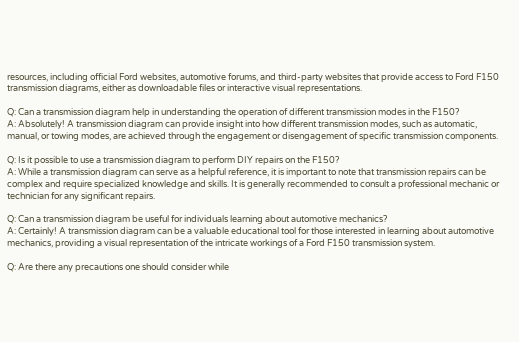resources, including official Ford websites, automotive forums, and third-party websites that provide access to Ford F150 transmission diagrams, either as downloadable files or interactive visual representations.

Q: Can a transmission diagram help in understanding the operation of different transmission modes in the F150?
A: Absolutely! A transmission diagram can provide insight into how different transmission modes, such as automatic, manual, or towing modes, are achieved through the engagement or disengagement of specific transmission components.

Q: Is it possible to use a transmission diagram to perform DIY repairs on the F150?
A: While a transmission diagram can serve as a helpful reference, it is important to note that transmission repairs can be complex and require specialized knowledge and skills. It is generally recommended to consult a professional mechanic or technician for any significant repairs.

Q: Can a transmission diagram be useful for individuals learning about automotive mechanics?
A: Certainly! A transmission diagram can be a valuable educational tool for those interested in learning about automotive mechanics, providing a visual representation of the intricate workings of a Ford F150 transmission system.

Q: Are there any precautions one should consider while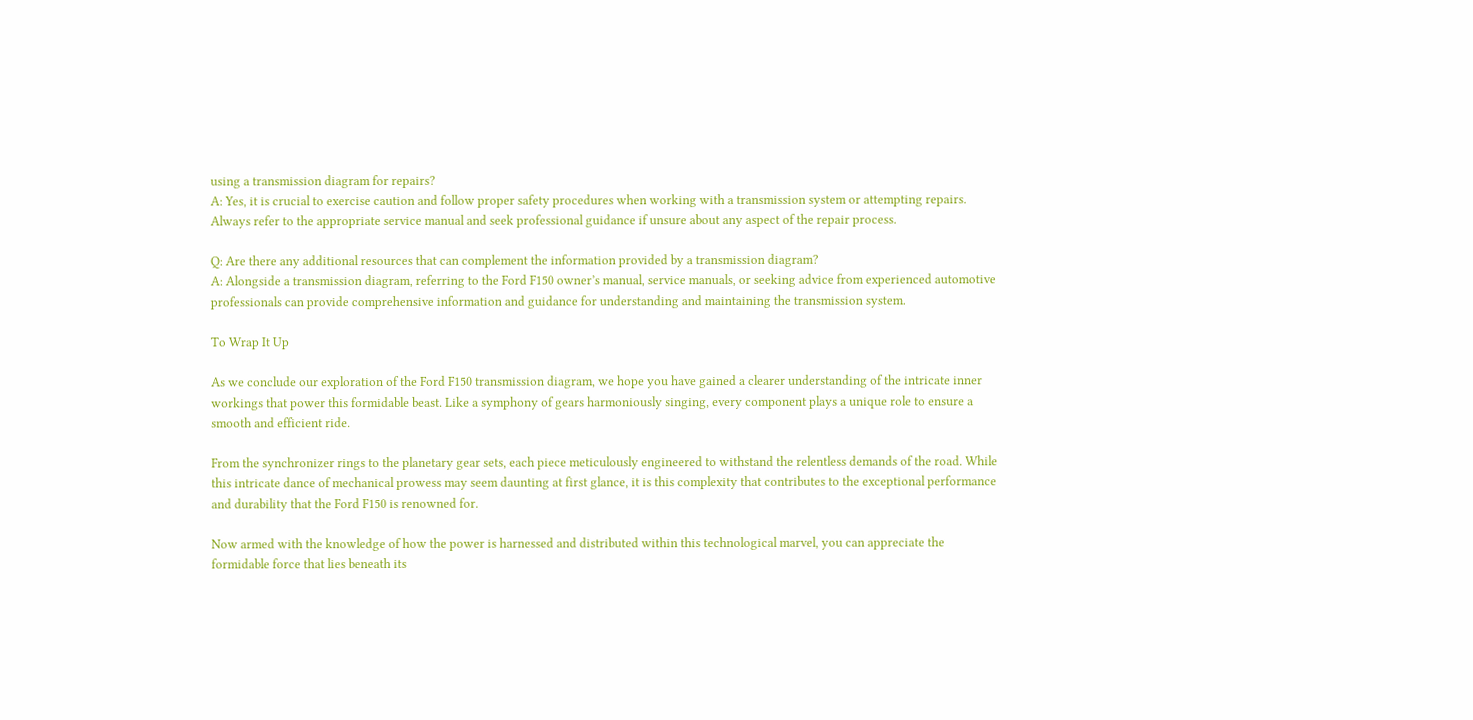using a transmission diagram for repairs?
A: Yes, it is crucial to exercise caution and follow proper safety procedures when working with a transmission system or attempting repairs. Always refer to the appropriate service manual and seek professional guidance if unsure about any aspect of the repair process.

Q: Are there any additional resources that can complement the information provided by a transmission diagram?
A: Alongside a transmission diagram, referring to the Ford F150 owner’s manual, service manuals, or seeking advice from experienced automotive professionals can provide comprehensive information and guidance for understanding and maintaining the transmission system.

To Wrap It Up

As we conclude our exploration of the Ford F150 transmission diagram, we hope you have gained a clearer understanding of the intricate inner workings that power this formidable beast. Like a symphony of gears harmoniously singing, every component plays a unique role to ensure a smooth and efficient ride.

From the synchronizer rings to the planetary gear sets, each piece meticulously engineered to withstand the relentless demands of the road. While this intricate dance of mechanical prowess may seem daunting at first glance, it is this complexity that contributes to the exceptional performance and durability that the Ford F150 is renowned for.

Now armed with the knowledge of how the power is harnessed and distributed within this technological marvel, you can appreciate the formidable force that lies beneath its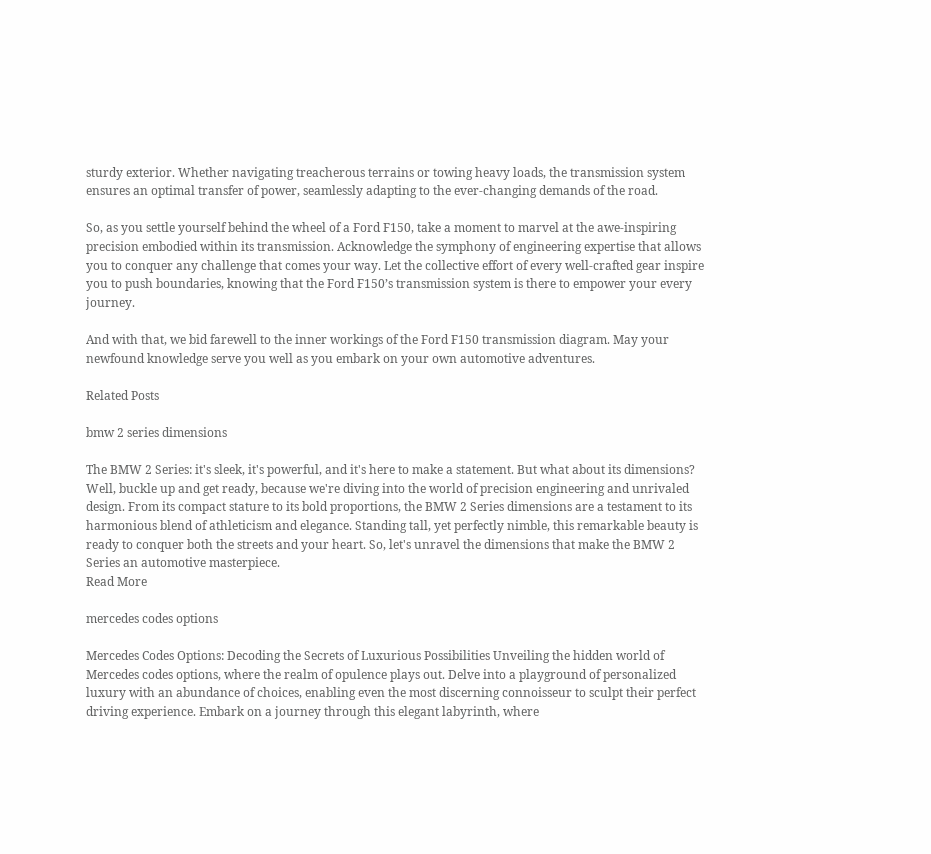sturdy exterior. Whether navigating treacherous terrains or towing heavy loads, the transmission system ensures an optimal transfer of power, seamlessly adapting to the ever-changing demands of the road.

So, as you settle yourself behind the wheel of a Ford F150, take a moment to marvel at the awe-inspiring precision embodied within its transmission. Acknowledge the symphony of engineering expertise that allows you to conquer any challenge that comes your way. Let the collective effort of every well-crafted gear inspire you to push boundaries, knowing that the Ford F150’s transmission system is there to empower your every journey.

And with that, we bid farewell to the inner workings of the Ford F150 transmission diagram. May your newfound knowledge serve you well as you embark on your own automotive adventures.

Related Posts

bmw 2 series dimensions

The BMW 2 Series: it's sleek, it's powerful, and it's here to make a statement. But what about its dimensions? Well, buckle up and get ready, because we're diving into the world of precision engineering and unrivaled design. From its compact stature to its bold proportions, the BMW 2 Series dimensions are a testament to its harmonious blend of athleticism and elegance. Standing tall, yet perfectly nimble, this remarkable beauty is ready to conquer both the streets and your heart. So, let's unravel the dimensions that make the BMW 2 Series an automotive masterpiece.
Read More

mercedes codes options

Mercedes Codes Options: Decoding the Secrets of Luxurious Possibilities Unveiling the hidden world of Mercedes codes options, where the realm of opulence plays out. Delve into a playground of personalized luxury with an abundance of choices, enabling even the most discerning connoisseur to sculpt their perfect driving experience. Embark on a journey through this elegant labyrinth, where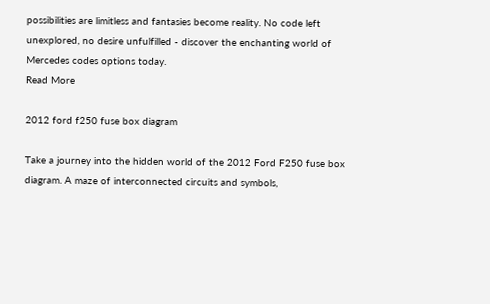possibilities are limitless and fantasies become reality. No code left unexplored, no desire unfulfilled - discover the enchanting world of Mercedes codes options today.
Read More

2012 ford f250 fuse box diagram

Take a journey into the hidden world of the 2012 Ford F250 fuse box diagram. A maze of interconnected circuits and symbols,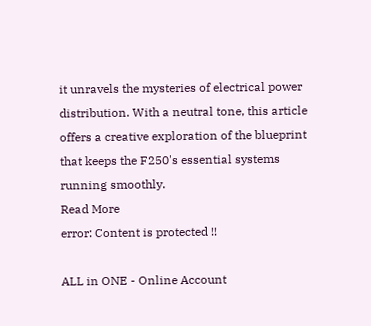it unravels the mysteries of electrical power distribution. With a neutral tone, this article offers a creative exploration of the blueprint that keeps the F250's essential systems running smoothly.
Read More
error: Content is protected !!

ALL in ONE - Online Account